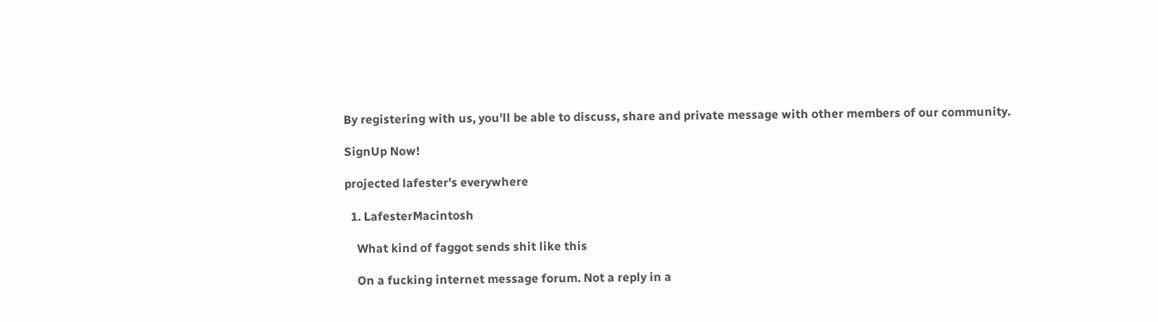By registering with us, you'll be able to discuss, share and private message with other members of our community.

SignUp Now!

projected lafester's everywhere

  1. LafesterMacintosh

    What kind of faggot sends shit like this

    On a fucking internet message forum. Not a reply in a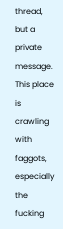thread, but a private message. This place is crawling with faggots, especially the fucking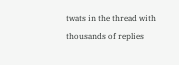twats in the thread with thousands of replies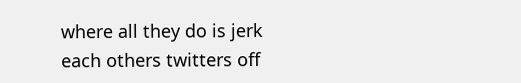where all they do is jerk each others twitters off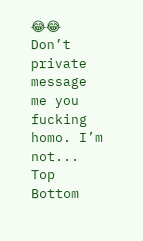😂😂 Don’t private message me you fucking homo. I’m not...
Top Bottom